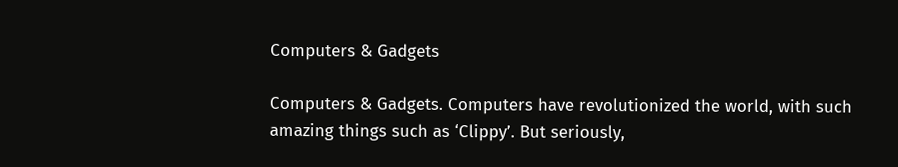Computers & Gadgets

Computers & Gadgets. Computers have revolutionized the world, with such amazing things such as ‘Clippy’. But seriously,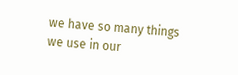we have so many things we use in our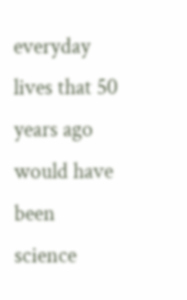everyday lives that 50 years ago would have been science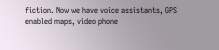fiction. Now we have voice assistants, GPS enabled maps, video phone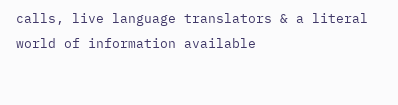calls, live language translators & a literal world of information available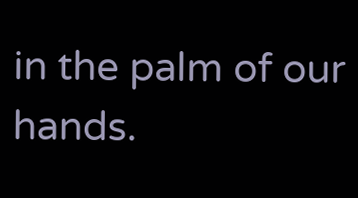in the palm of our hands.